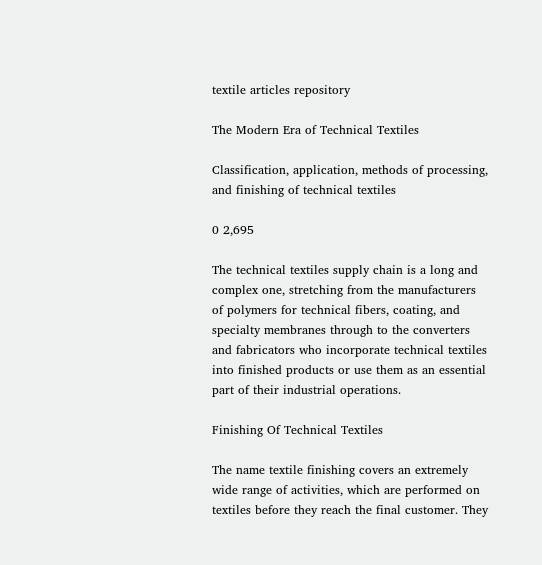textile articles repository

The Modern Era of Technical Textiles

Classification, application, methods of processing, and finishing of technical textiles

0 2,695

The technical textiles supply chain is a long and complex one, stretching from the manufacturers of polymers for technical fibers, coating, and specialty membranes through to the converters and fabricators who incorporate technical textiles into finished products or use them as an essential part of their industrial operations.

Finishing Of Technical Textiles

The name textile finishing covers an extremely wide range of activities, which are performed on textiles before they reach the final customer. They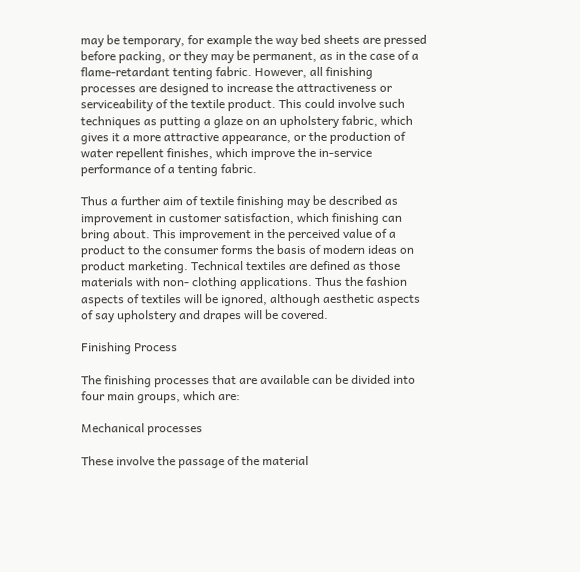may be temporary, for example the way bed sheets are pressed before packing, or they may be permanent, as in the case of a flame-retardant tenting fabric. However, all finishing processes are designed to increase the attractiveness or serviceability of the textile product. This could involve such techniques as putting a glaze on an upholstery fabric, which gives it a more attractive appearance, or the production of water repellent finishes, which improve the in-service performance of a tenting fabric.

Thus a further aim of textile finishing may be described as improvement in customer satisfaction, which finishing can bring about. This improvement in the perceived value of a product to the consumer forms the basis of modern ideas on product marketing. Technical textiles are defined as those materials with non- clothing applications. Thus the fashion aspects of textiles will be ignored, although aesthetic aspects of say upholstery and drapes will be covered.

Finishing Process

The finishing processes that are available can be divided into four main groups, which are:

Mechanical processes

These involve the passage of the material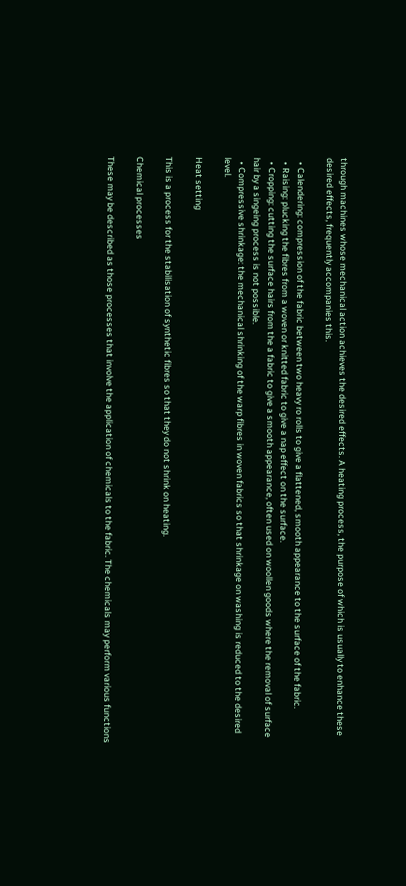through machines whose mechanical action achieves the desired effects. A heating process, the purpose of which is usually to enhance these desired effects, frequently accompanies this.

  • Calendering: compression of the fabric between two heavy ro rolls to give a flattened, smooth appearance to the surface of the fabric.
  • Raising: plucking the fibres from a woven or knitted fabric to give a nap effect on the surface.
  • Cropping: cutting the surface hairs from the a fabric to give a smooth appearance, often used on woollen goods where the removal of surface hair by a singeing process is not possible.
  • Compressive shrinkage: the mechanical shrinking of the warp fibres in woven fabrics so that shrinkage on washing is reduced to the desired level.

Heat setting

This is a process for the stabilisation of synthetic fibres so that they do not shrink on heating.

Chemical processes

These may be described as those processes that involve the application of chemicals to the fabric. The chemicals may perform various functions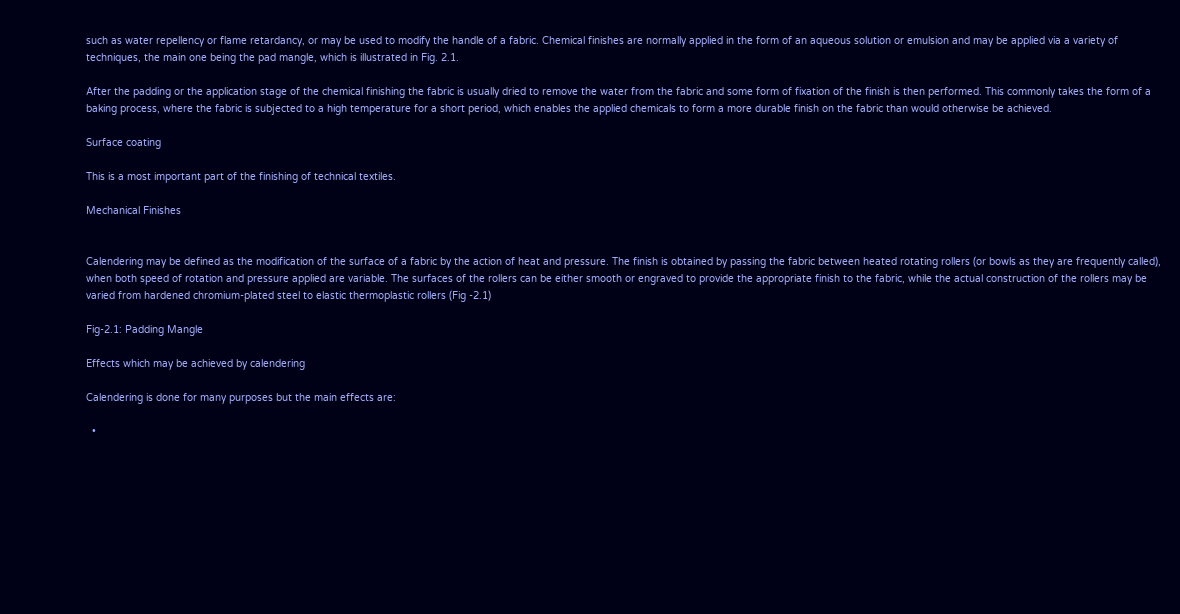such as water repellency or flame retardancy, or may be used to modify the handle of a fabric. Chemical finishes are normally applied in the form of an aqueous solution or emulsion and may be applied via a variety of techniques, the main one being the pad mangle, which is illustrated in Fig. 2.1.

After the padding or the application stage of the chemical finishing the fabric is usually dried to remove the water from the fabric and some form of fixation of the finish is then performed. This commonly takes the form of a baking process, where the fabric is subjected to a high temperature for a short period, which enables the applied chemicals to form a more durable finish on the fabric than would otherwise be achieved.

Surface coating

This is a most important part of the finishing of technical textiles.

Mechanical Finishes


Calendering may be defined as the modification of the surface of a fabric by the action of heat and pressure. The finish is obtained by passing the fabric between heated rotating rollers (or bowls as they are frequently called), when both speed of rotation and pressure applied are variable. The surfaces of the rollers can be either smooth or engraved to provide the appropriate finish to the fabric, while the actual construction of the rollers may be varied from hardened chromium-plated steel to elastic thermoplastic rollers (Fig -2.1)

Fig-2.1: Padding Mangle

Effects which may be achieved by calendering

Calendering is done for many purposes but the main effects are:

  •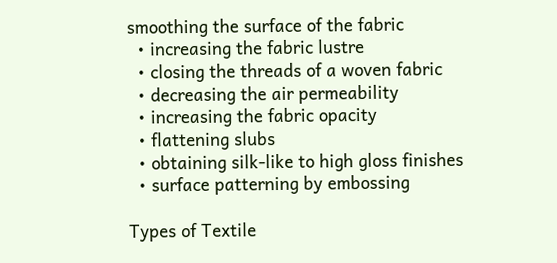smoothing the surface of the fabric
  • increasing the fabric lustre
  • closing the threads of a woven fabric
  • decreasing the air permeability
  • increasing the fabric opacity
  • flattening slubs
  • obtaining silk-like to high gloss finishes
  • surface patterning by embossing

Types of Textile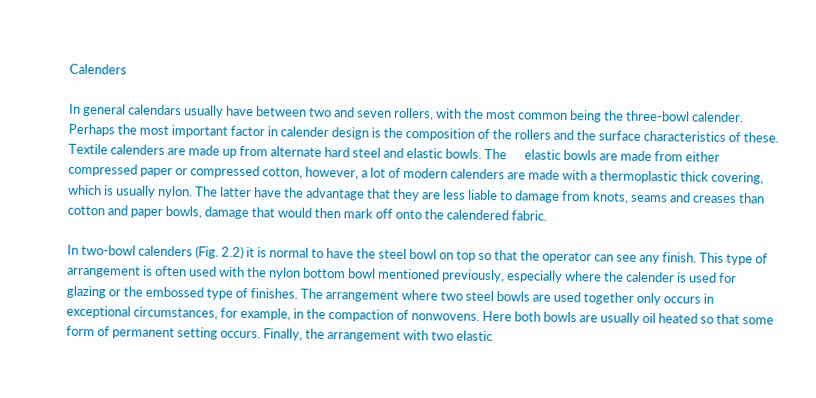Calenders

In general calendars usually have between two and seven rollers, with the most common being the three-bowl calender. Perhaps the most important factor in calender design is the composition of the rollers and the surface characteristics of these. Textile calenders are made up from alternate hard steel and elastic bowls. The      elastic bowls are made from either compressed paper or compressed cotton, however, a lot of modern calenders are made with a thermoplastic thick covering, which is usually nylon. The latter have the advantage that they are less liable to damage from knots, seams and creases than cotton and paper bowls, damage that would then mark off onto the calendered fabric.

In two-bowl calenders (Fig. 2.2) it is normal to have the steel bowl on top so that the operator can see any finish. This type of arrangement is often used with the nylon bottom bowl mentioned previously, especially where the calender is used for glazing or the embossed type of finishes. The arrangement where two steel bowls are used together only occurs in exceptional circumstances, for example, in the compaction of nonwovens. Here both bowls are usually oil heated so that some form of permanent setting occurs. Finally, the arrangement with two elastic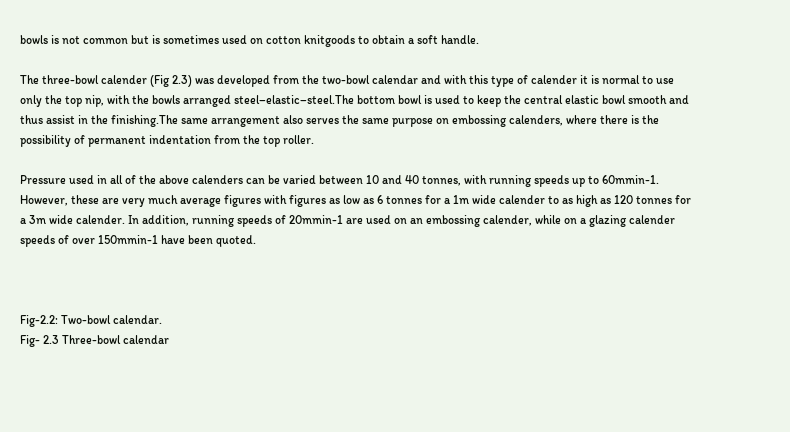bowls is not common but is sometimes used on cotton knitgoods to obtain a soft handle.

The three-bowl calender (Fig 2.3) was developed from the two-bowl calendar and with this type of calender it is normal to use only the top nip, with the bowls arranged steel–elastic–steel.The bottom bowl is used to keep the central elastic bowl smooth and thus assist in the finishing.The same arrangement also serves the same purpose on embossing calenders, where there is the possibility of permanent indentation from the top roller.

Pressure used in all of the above calenders can be varied between 10 and 40 tonnes, with running speeds up to 60mmin-1. However, these are very much average figures with figures as low as 6 tonnes for a 1m wide calender to as high as 120 tonnes for a 3m wide calender. In addition, running speeds of 20mmin-1 are used on an embossing calender, while on a glazing calender speeds of over 150mmin-1 have been quoted.



Fig-2.2: Two-bowl calendar.
Fig- 2.3 Three-bowl calendar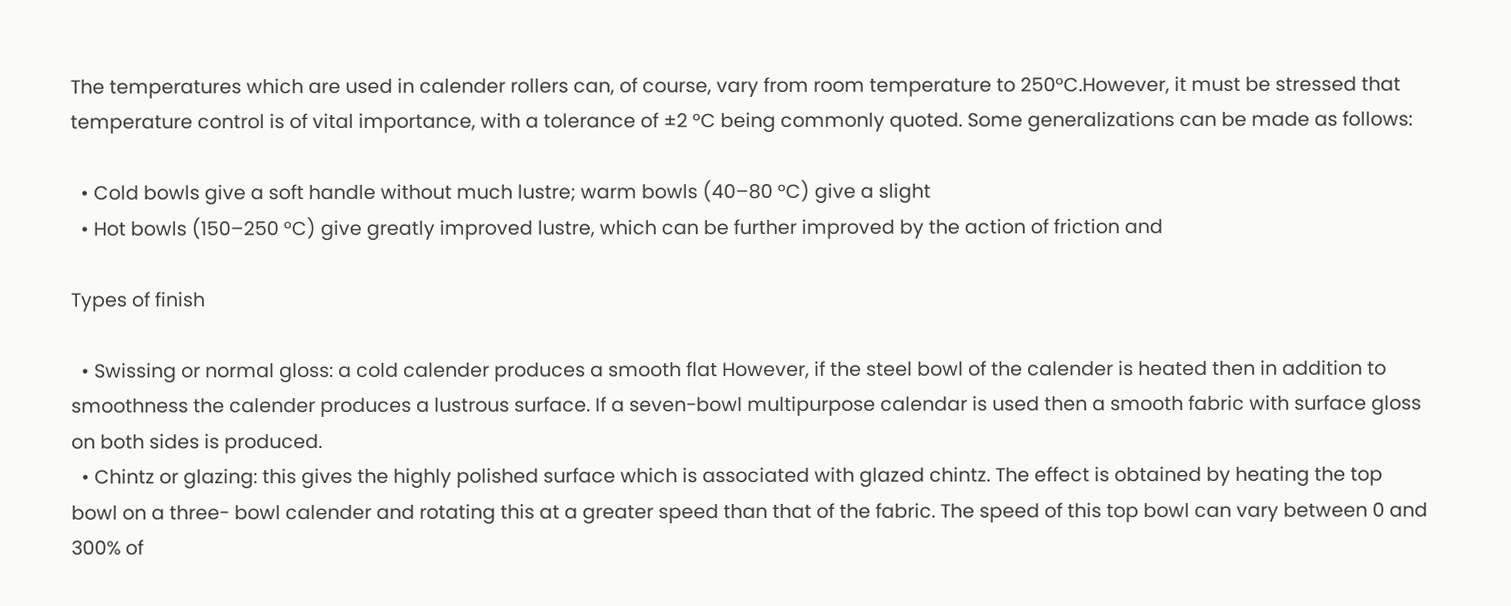The temperatures which are used in calender rollers can, of course, vary from room temperature to 250°C.However, it must be stressed that temperature control is of vital importance, with a tolerance of ±2 °C being commonly quoted. Some generalizations can be made as follows:

  • Cold bowls give a soft handle without much lustre; warm bowls (40–80 °C) give a slight
  • Hot bowls (150–250 °C) give greatly improved lustre, which can be further improved by the action of friction and

Types of finish

  • Swissing or normal gloss: a cold calender produces a smooth flat However, if the steel bowl of the calender is heated then in addition to smoothness the calender produces a lustrous surface. If a seven-bowl multipurpose calendar is used then a smooth fabric with surface gloss on both sides is produced.
  • Chintz or glazing: this gives the highly polished surface which is associated with glazed chintz. The effect is obtained by heating the top bowl on a three- bowl calender and rotating this at a greater speed than that of the fabric. The speed of this top bowl can vary between 0 and 300% of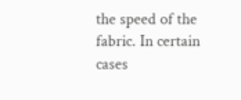the speed of the fabric. In certain cases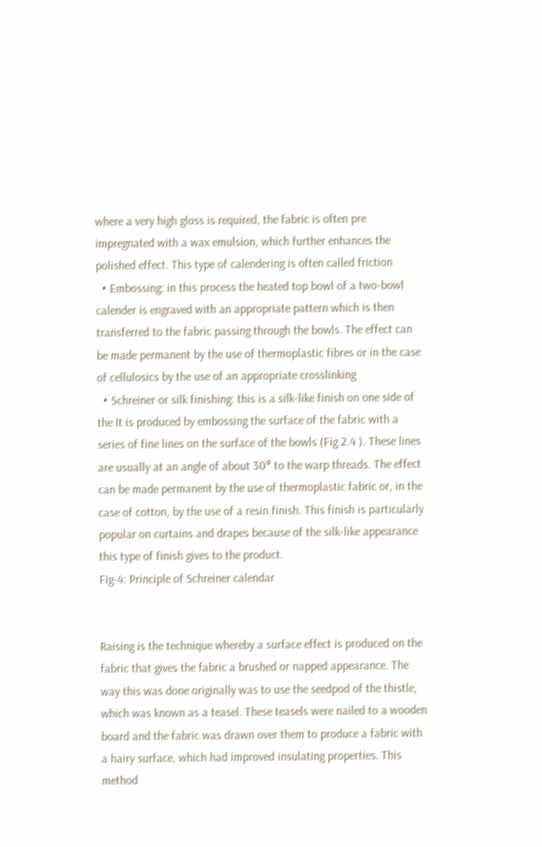where a very high gloss is required, the fabric is often pre impregnated with a wax emulsion, which further enhances the polished effect. This type of calendering is often called friction
  • Embossing: in this process the heated top bowl of a two-bowl calender is engraved with an appropriate pattern which is then transferred to the fabric passing through the bowls. The effect can be made permanent by the use of thermoplastic fibres or in the case of cellulosics by the use of an appropriate crosslinking
  • Schreiner or silk finishing: this is a silk-like finish on one side of the It is produced by embossing the surface of the fabric with a series of fine lines on the surface of the bowls (Fig 2.4 ). These lines are usually at an angle of about 30° to the warp threads. The effect can be made permanent by the use of thermoplastic fabric or, in the case of cotton, by the use of a resin finish. This finish is particularly popular on curtains and drapes because of the silk-like appearance this type of finish gives to the product.
Fig-4: Principle of Schreiner calendar


Raising is the technique whereby a surface effect is produced on the fabric that gives the fabric a brushed or napped appearance. The way this was done originally was to use the seedpod of the thistle, which was known as a teasel. These teasels were nailed to a wooden board and the fabric was drawn over them to produce a fabric with a hairy surface, which had improved insulating properties. This method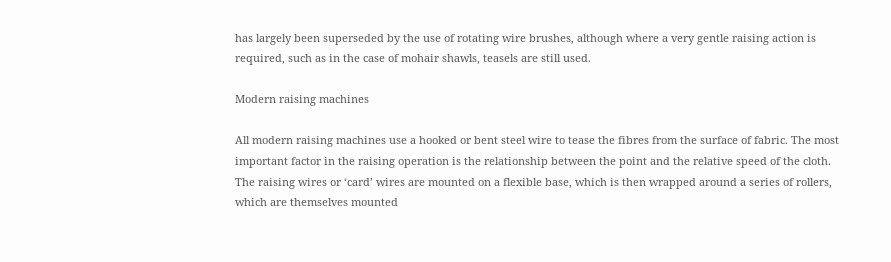has largely been superseded by the use of rotating wire brushes, although where a very gentle raising action is required, such as in the case of mohair shawls, teasels are still used.

Modern raising machines

All modern raising machines use a hooked or bent steel wire to tease the fibres from the surface of fabric. The most important factor in the raising operation is the relationship between the point and the relative speed of the cloth. The raising wires or ‘card’ wires are mounted on a flexible base, which is then wrapped around a series of rollers, which are themselves mounted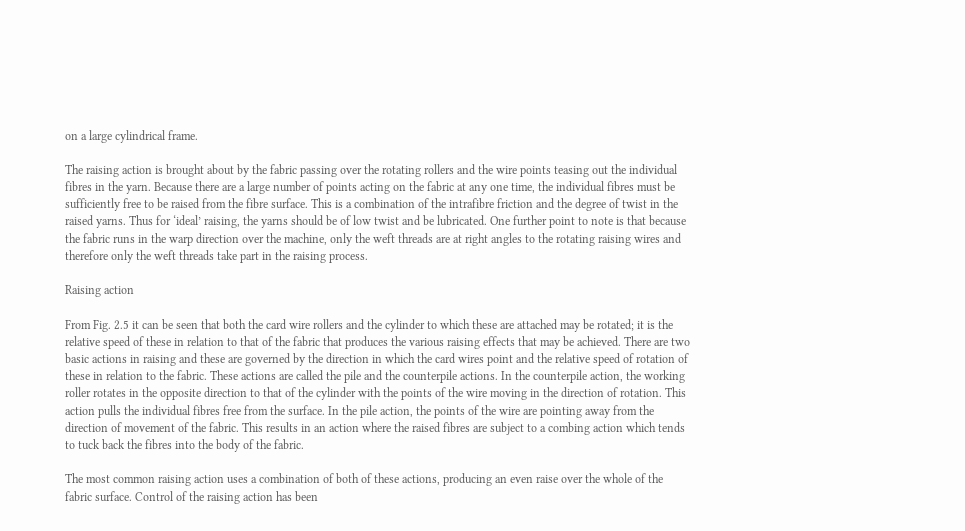on a large cylindrical frame.

The raising action is brought about by the fabric passing over the rotating rollers and the wire points teasing out the individual fibres in the yarn. Because there are a large number of points acting on the fabric at any one time, the individual fibres must be sufficiently free to be raised from the fibre surface. This is a combination of the intrafibre friction and the degree of twist in the raised yarns. Thus for ‘ideal’ raising, the yarns should be of low twist and be lubricated. One further point to note is that because the fabric runs in the warp direction over the machine, only the weft threads are at right angles to the rotating raising wires and therefore only the weft threads take part in the raising process.

Raising action

From Fig. 2.5 it can be seen that both the card wire rollers and the cylinder to which these are attached may be rotated; it is the relative speed of these in relation to that of the fabric that produces the various raising effects that may be achieved. There are two basic actions in raising and these are governed by the direction in which the card wires point and the relative speed of rotation of these in relation to the fabric. These actions are called the pile and the counterpile actions. In the counterpile action, the working roller rotates in the opposite direction to that of the cylinder with the points of the wire moving in the direction of rotation. This action pulls the individual fibres free from the surface. In the pile action, the points of the wire are pointing away from the direction of movement of the fabric. This results in an action where the raised fibres are subject to a combing action which tends to tuck back the fibres into the body of the fabric.

The most common raising action uses a combination of both of these actions, producing an even raise over the whole of the fabric surface. Control of the raising action has been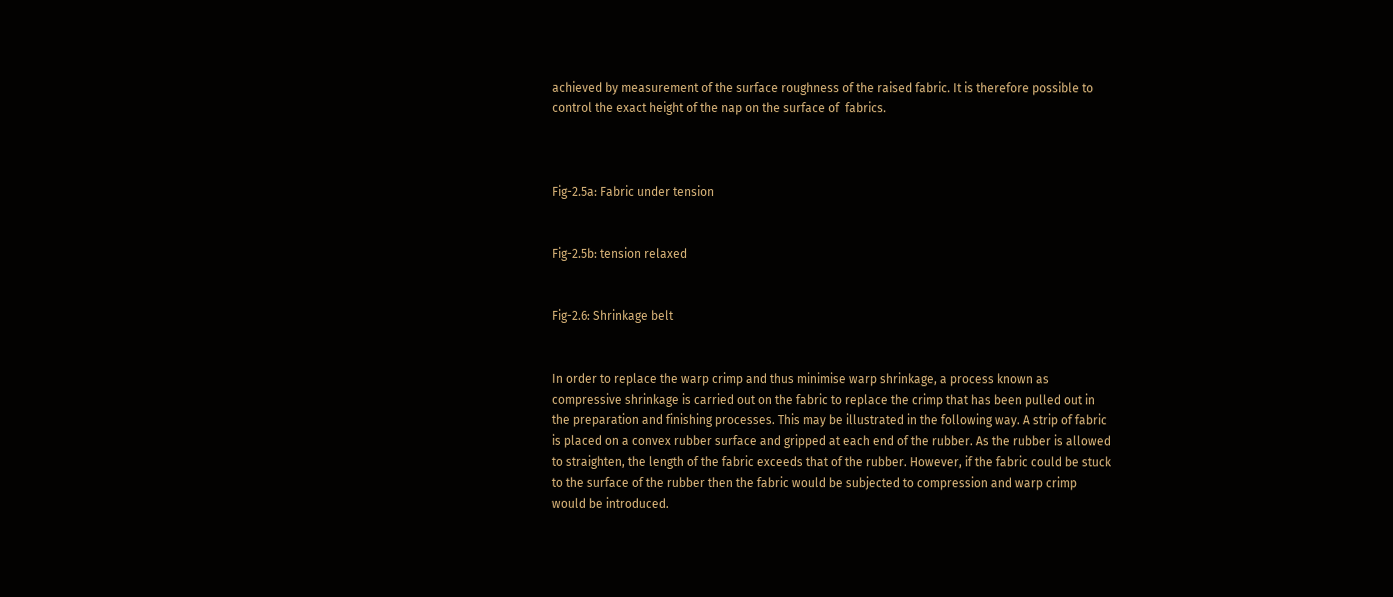achieved by measurement of the surface roughness of the raised fabric. It is therefore possible to control the exact height of the nap on the surface of  fabrics.



Fig-2.5a: Fabric under tension


Fig-2.5b: tension relaxed


Fig-2.6: Shrinkage belt


In order to replace the warp crimp and thus minimise warp shrinkage, a process known as compressive shrinkage is carried out on the fabric to replace the crimp that has been pulled out in the preparation and finishing processes. This may be illustrated in the following way. A strip of fabric is placed on a convex rubber surface and gripped at each end of the rubber. As the rubber is allowed to straighten, the length of the fabric exceeds that of the rubber. However, if the fabric could be stuck to the surface of the rubber then the fabric would be subjected to compression and warp crimp would be introduced.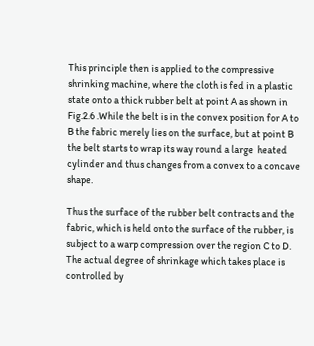This principle then is applied to the compressive shrinking machine, where the cloth is fed in a plastic state onto a thick rubber belt at point A as shown in Fig.2.6 .While the belt is in the convex position for A to B the fabric merely lies on the surface, but at point B the belt starts to wrap its way round a large  heated cylinder and thus changes from a convex to a concave shape.

Thus the surface of the rubber belt contracts and the fabric, which is held onto the surface of the rubber, is subject to a warp compression over the region C to D. The actual degree of shrinkage which takes place is controlled by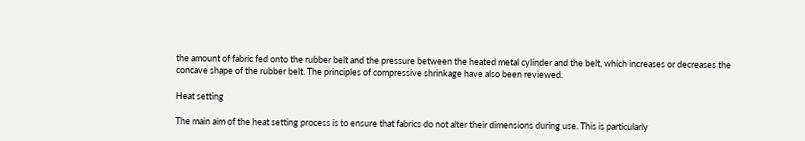the amount of fabric fed onto the rubber belt and the pressure between the heated metal cylinder and the belt, which increases or decreases the concave shape of the rubber belt. The principles of compressive shrinkage have also been reviewed.

Heat setting

The main aim of the heat setting process is to ensure that fabrics do not alter their dimensions during use. This is particularly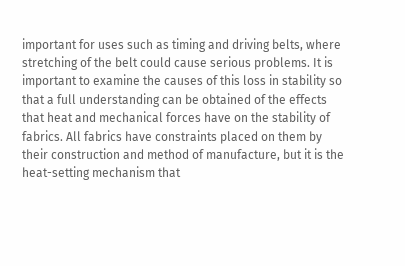important for uses such as timing and driving belts, where stretching of the belt could cause serious problems. It is important to examine the causes of this loss in stability so that a full understanding can be obtained of the effects that heat and mechanical forces have on the stability of fabrics. All fabrics have constraints placed on them by their construction and method of manufacture, but it is the heat-setting mechanism that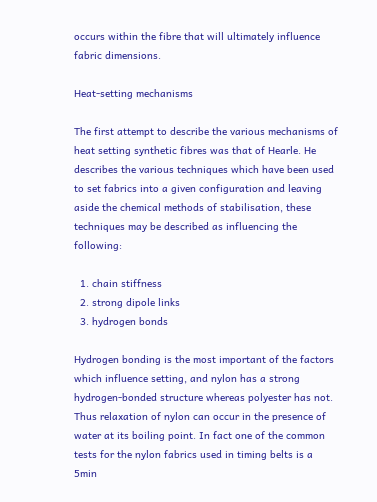occurs within the fibre that will ultimately influence fabric dimensions.

Heat-setting mechanisms

The first attempt to describe the various mechanisms of heat setting synthetic fibres was that of Hearle. He describes the various techniques which have been used to set fabrics into a given configuration and leaving aside the chemical methods of stabilisation, these techniques may be described as influencing the following:

  1. chain stiffness
  2. strong dipole links
  3. hydrogen bonds

Hydrogen bonding is the most important of the factors which influence setting, and nylon has a strong hydrogen-bonded structure whereas polyester has not. Thus relaxation of nylon can occur in the presence of water at its boiling point. In fact one of the common tests for the nylon fabrics used in timing belts is a 5min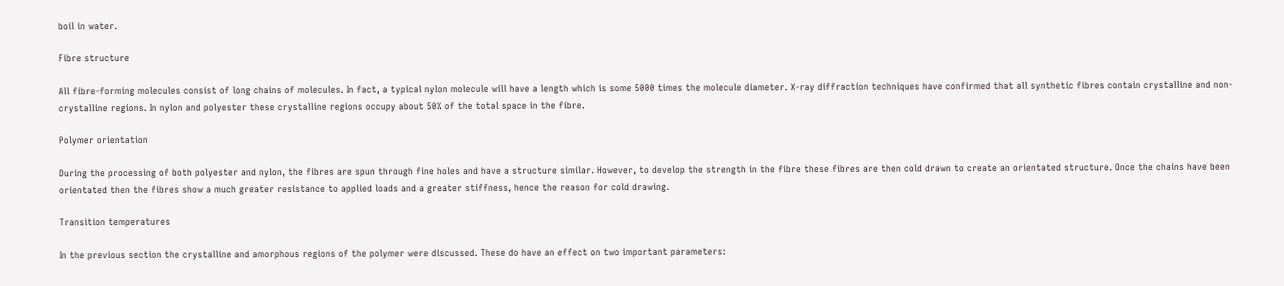boil in water.

Fibre structure

All fibre-forming molecules consist of long chains of molecules. In fact, a typical nylon molecule will have a length which is some 5000 times the molecule diameter. X-ray diffraction techniques have confirmed that all synthetic fibres contain crystalline and non-crystalline regions. In nylon and polyester these crystalline regions occupy about 50% of the total space in the fibre.

Polymer orientation

During the processing of both polyester and nylon, the fibres are spun through fine holes and have a structure similar. However, to develop the strength in the fibre these fibres are then cold drawn to create an orientated structure. Once the chains have been orientated then the fibres show a much greater resistance to applied loads and a greater stiffness, hence the reason for cold drawing.

Transition temperatures

In the previous section the crystalline and amorphous regions of the polymer were discussed. These do have an effect on two important parameters: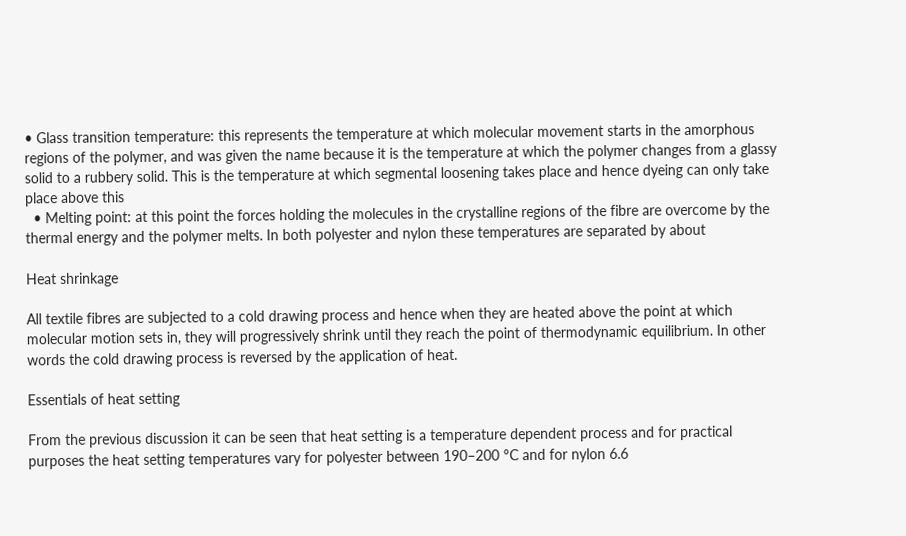• Glass transition temperature: this represents the temperature at which molecular movement starts in the amorphous regions of the polymer, and was given the name because it is the temperature at which the polymer changes from a glassy solid to a rubbery solid. This is the temperature at which segmental loosening takes place and hence dyeing can only take place above this
  • Melting point: at this point the forces holding the molecules in the crystalline regions of the fibre are overcome by the thermal energy and the polymer melts. In both polyester and nylon these temperatures are separated by about

Heat shrinkage

All textile fibres are subjected to a cold drawing process and hence when they are heated above the point at which molecular motion sets in, they will progressively shrink until they reach the point of thermodynamic equilibrium. In other words the cold drawing process is reversed by the application of heat.

Essentials of heat setting

From the previous discussion it can be seen that heat setting is a temperature dependent process and for practical purposes the heat setting temperatures vary for polyester between 190–200 °C and for nylon 6.6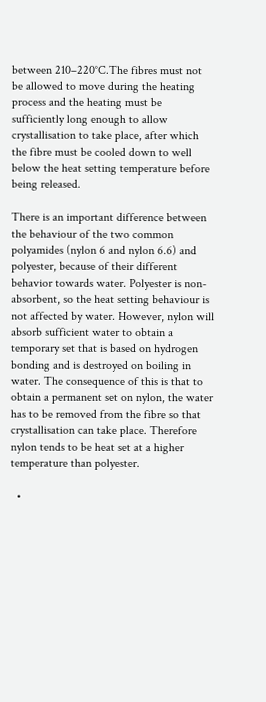between 210–220°C.The fibres must not be allowed to move during the heating process and the heating must be sufficiently long enough to allow crystallisation to take place, after which the fibre must be cooled down to well below the heat setting temperature before being released.

There is an important difference between the behaviour of the two common polyamides (nylon 6 and nylon 6.6) and polyester, because of their different behavior towards water. Polyester is non-absorbent, so the heat setting behaviour is not affected by water. However, nylon will absorb sufficient water to obtain a temporary set that is based on hydrogen bonding and is destroyed on boiling in water. The consequence of this is that to obtain a permanent set on nylon, the water has to be removed from the fibre so that crystallisation can take place. Therefore nylon tends to be heat set at a higher temperature than polyester.

  •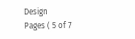Design
Pages ( 5 of 7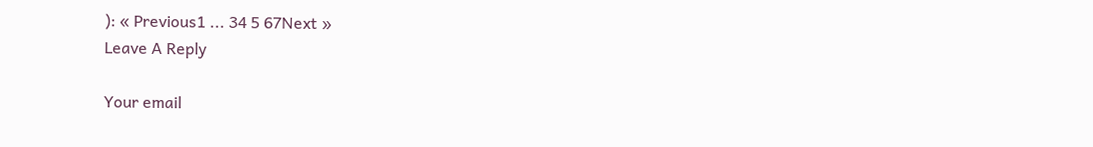): « Previous1 ... 34 5 67Next »
Leave A Reply

Your email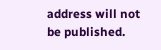address will not be published.